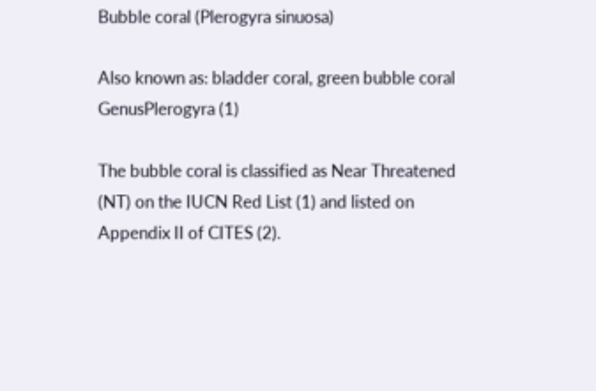Bubble coral (Plerogyra sinuosa)

Also known as: bladder coral, green bubble coral
GenusPlerogyra (1)

The bubble coral is classified as Near Threatened (NT) on the IUCN Red List (1) and listed on Appendix II of CITES (2).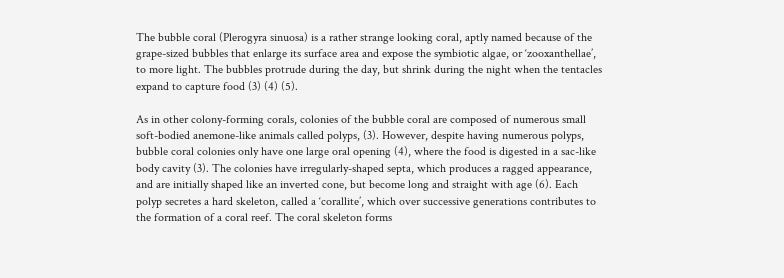The bubble coral (Plerogyra sinuosa) is a rather strange looking coral, aptly named because of the grape-sized bubbles that enlarge its surface area and expose the symbiotic algae, or ‘zooxanthellae’, to more light. The bubbles protrude during the day, but shrink during the night when the tentacles expand to capture food (3) (4) (5).

As in other colony-forming corals, colonies of the bubble coral are composed of numerous small soft-bodied anemone-like animals called polyps, (3). However, despite having numerous polyps, bubble coral colonies only have one large oral opening (4), where the food is digested in a sac-like body cavity (3). The colonies have irregularly-shaped septa, which produces a ragged appearance, and are initially shaped like an inverted cone, but become long and straight with age (6). Each polyp secretes a hard skeleton, called a ‘corallite’, which over successive generations contributes to the formation of a coral reef. The coral skeleton forms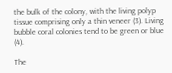the bulk of the colony, with the living polyp tissue comprising only a thin veneer (3). Living bubble coral colonies tend to be green or blue (4).

The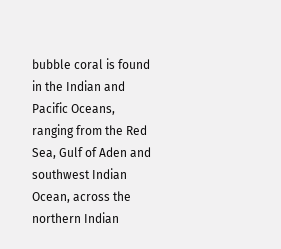bubble coral is found in the Indian and Pacific Oceans, ranging from the Red Sea, Gulf of Aden and southwest Indian Ocean, across the northern Indian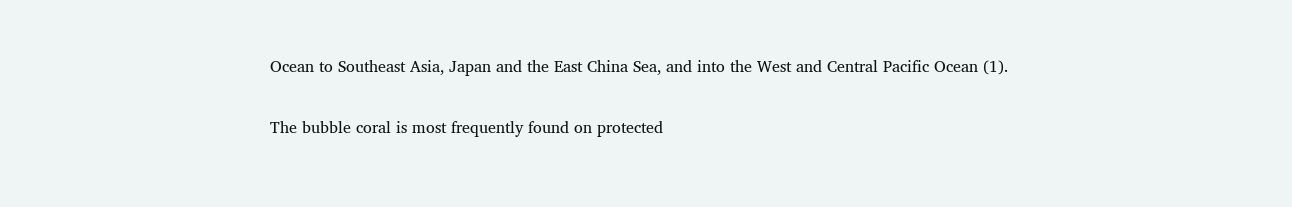Ocean to Southeast Asia, Japan and the East China Sea, and into the West and Central Pacific Ocean (1).

The bubble coral is most frequently found on protected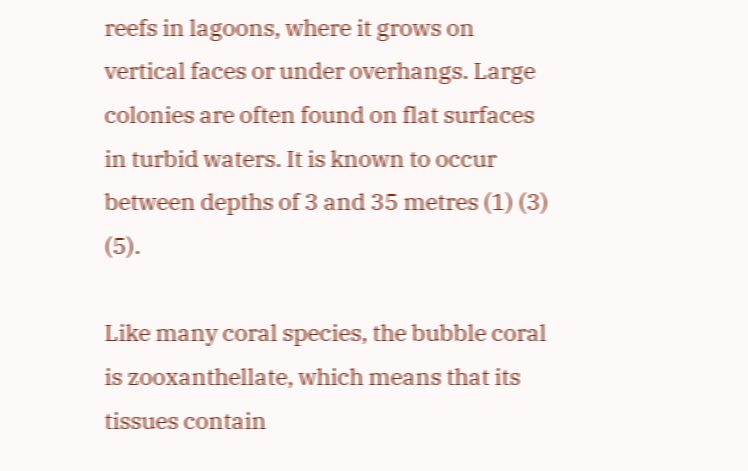reefs in lagoons, where it grows on vertical faces or under overhangs. Large colonies are often found on flat surfaces in turbid waters. It is known to occur between depths of 3 and 35 metres (1) (3) (5).

Like many coral species, the bubble coral is zooxanthellate, which means that its tissues contain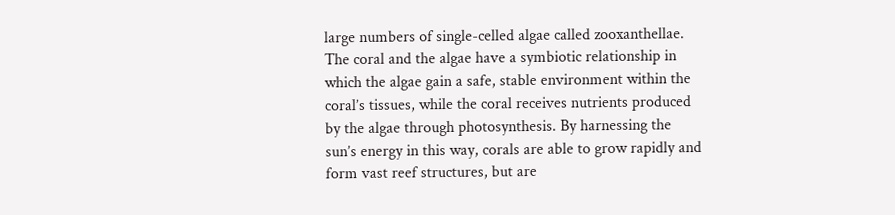large numbers of single-celled algae called zooxanthellae. The coral and the algae have a symbiotic relationship in which the algae gain a safe, stable environment within the coral’s tissues, while the coral receives nutrients produced by the algae through photosynthesis. By harnessing the sun’s energy in this way, corals are able to grow rapidly and form vast reef structures, but are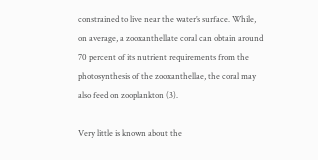constrained to live near the water’s surface. While, on average, a zooxanthellate coral can obtain around 70 percent of its nutrient requirements from the photosynthesis of the zooxanthellae, the coral may also feed on zooplankton (3).

Very little is known about the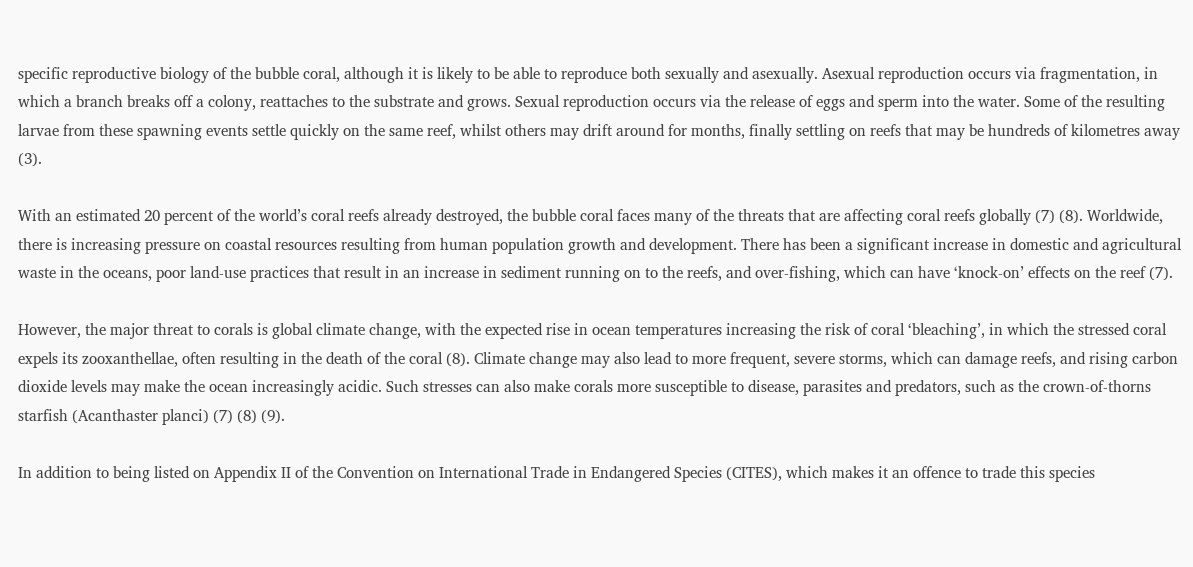specific reproductive biology of the bubble coral, although it is likely to be able to reproduce both sexually and asexually. Asexual reproduction occurs via fragmentation, in which a branch breaks off a colony, reattaches to the substrate and grows. Sexual reproduction occurs via the release of eggs and sperm into the water. Some of the resulting larvae from these spawning events settle quickly on the same reef, whilst others may drift around for months, finally settling on reefs that may be hundreds of kilometres away (3).

With an estimated 20 percent of the world’s coral reefs already destroyed, the bubble coral faces many of the threats that are affecting coral reefs globally (7) (8). Worldwide, there is increasing pressure on coastal resources resulting from human population growth and development. There has been a significant increase in domestic and agricultural waste in the oceans, poor land-use practices that result in an increase in sediment running on to the reefs, and over-fishing, which can have ‘knock-on’ effects on the reef (7).

However, the major threat to corals is global climate change, with the expected rise in ocean temperatures increasing the risk of coral ‘bleaching’, in which the stressed coral expels its zooxanthellae, often resulting in the death of the coral (8). Climate change may also lead to more frequent, severe storms, which can damage reefs, and rising carbon dioxide levels may make the ocean increasingly acidic. Such stresses can also make corals more susceptible to disease, parasites and predators, such as the crown-of-thorns starfish (Acanthaster planci) (7) (8) (9).

In addition to being listed on Appendix II of the Convention on International Trade in Endangered Species (CITES), which makes it an offence to trade this species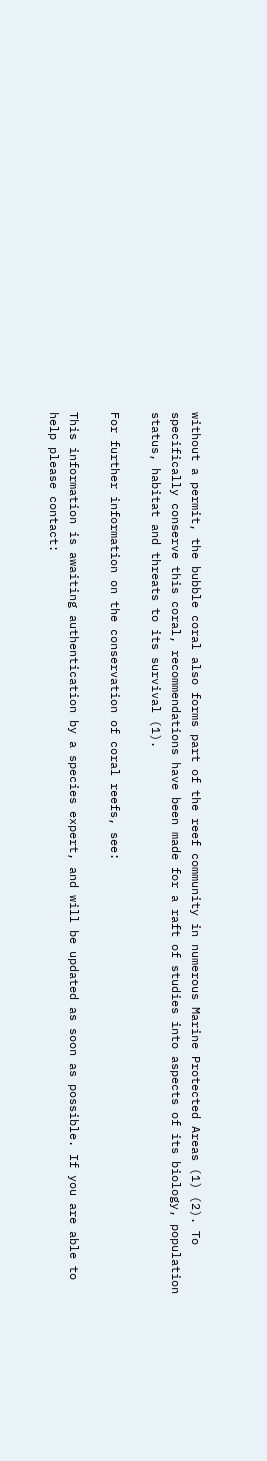without a permit, the bubble coral also forms part of the reef community in numerous Marine Protected Areas (1) (2). To specifically conserve this coral, recommendations have been made for a raft of studies into aspects of its biology, population status, habitat and threats to its survival (1).

For further information on the conservation of coral reefs, see:

This information is awaiting authentication by a species expert, and will be updated as soon as possible. If you are able to help please contact: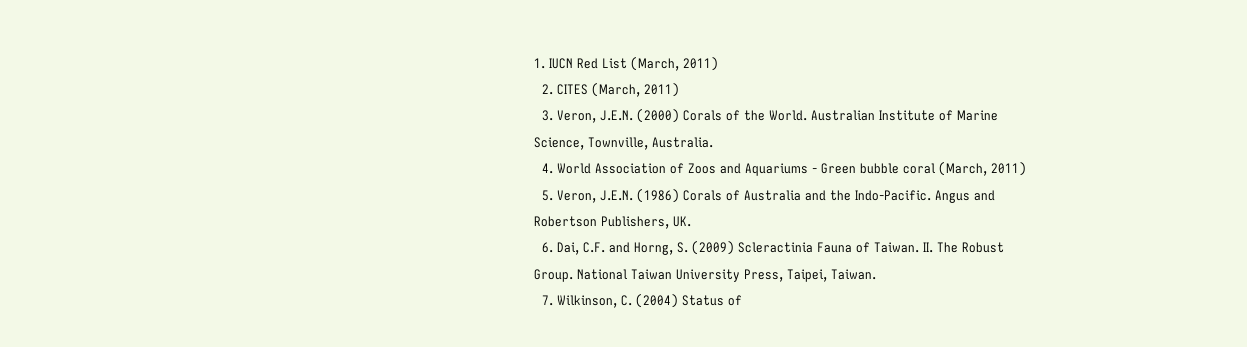1. IUCN Red List (March, 2011)
  2. CITES (March, 2011)
  3. Veron, J.E.N. (2000) Corals of the World. Australian Institute of Marine Science, Townville, Australia.
  4. World Association of Zoos and Aquariums - Green bubble coral (March, 2011)
  5. Veron, J.E.N. (1986) Corals of Australia and the Indo-Pacific. Angus and Robertson Publishers, UK.
  6. Dai, C.F. and Horng, S. (2009) Scleractinia Fauna of Taiwan. II. The Robust Group. National Taiwan University Press, Taipei, Taiwan.
  7. Wilkinson, C. (2004) Status of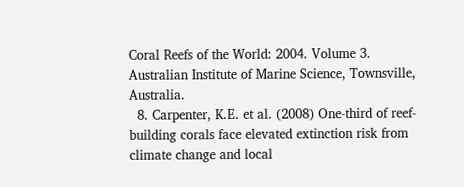Coral Reefs of the World: 2004. Volume 3. Australian Institute of Marine Science, Townsville, Australia.
  8. Carpenter, K.E. et al. (2008) One-third of reef-building corals face elevated extinction risk from climate change and local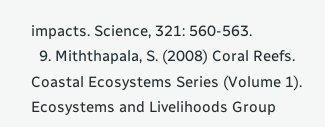impacts. Science, 321: 560-563.
  9. Miththapala, S. (2008) Coral Reefs. Coastal Ecosystems Series (Volume 1). Ecosystems and Livelihoods Group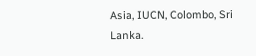Asia, IUCN, Colombo, Sri Lanka.